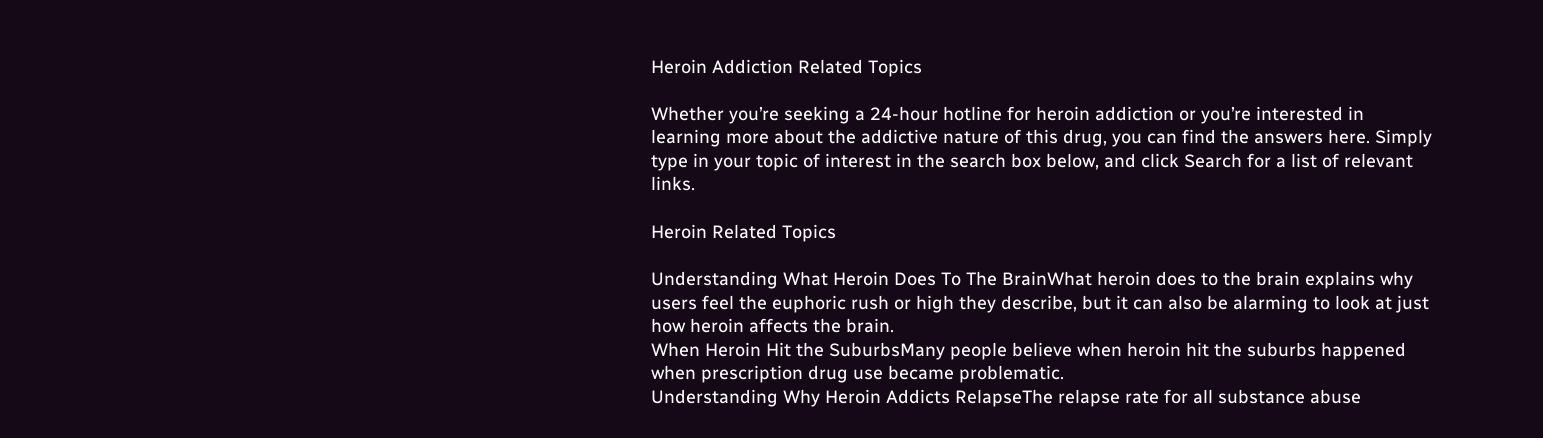Heroin Addiction Related Topics

Whether you’re seeking a 24-hour hotline for heroin addiction or you’re interested in learning more about the addictive nature of this drug, you can find the answers here. Simply type in your topic of interest in the search box below, and click Search for a list of relevant links.

Heroin Related Topics

Understanding What Heroin Does To The BrainWhat heroin does to the brain explains why users feel the euphoric rush or high they describe, but it can also be alarming to look at just how heroin affects the brain.
When Heroin Hit the SuburbsMany people believe when heroin hit the suburbs happened when prescription drug use became problematic.
Understanding Why Heroin Addicts RelapseThe relapse rate for all substance abuse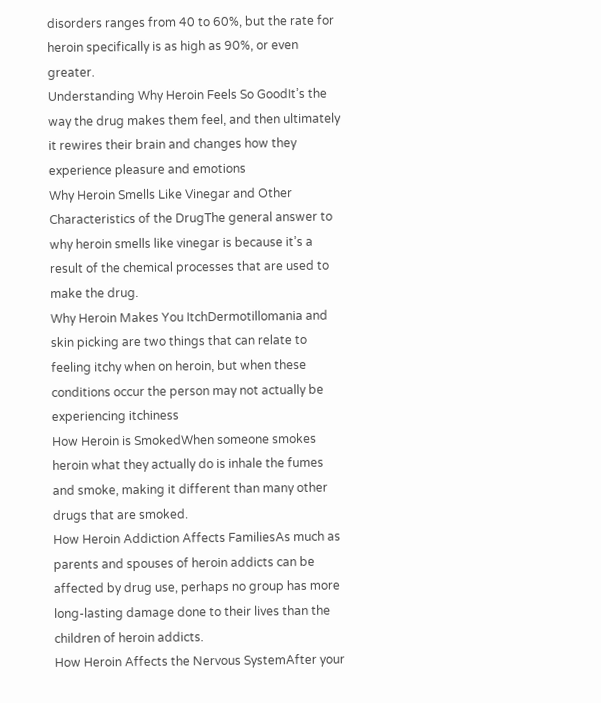disorders ranges from 40 to 60%, but the rate for heroin specifically is as high as 90%, or even greater.
Understanding Why Heroin Feels So GoodIt’s the way the drug makes them feel, and then ultimately it rewires their brain and changes how they experience pleasure and emotions
Why Heroin Smells Like Vinegar and Other Characteristics of the DrugThe general answer to why heroin smells like vinegar is because it’s a result of the chemical processes that are used to make the drug.
Why Heroin Makes You ItchDermotillomania and skin picking are two things that can relate to feeling itchy when on heroin, but when these conditions occur the person may not actually be experiencing itchiness
How Heroin is SmokedWhen someone smokes heroin what they actually do is inhale the fumes and smoke, making it different than many other drugs that are smoked.
How Heroin Addiction Affects FamiliesAs much as parents and spouses of heroin addicts can be affected by drug use, perhaps no group has more long-lasting damage done to their lives than the children of heroin addicts.
How Heroin Affects the Nervous SystemAfter your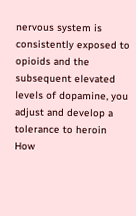nervous system is consistently exposed to opioids and the subsequent elevated levels of dopamine, you adjust and develop a tolerance to heroin
How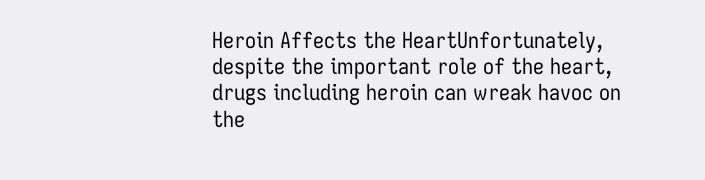Heroin Affects the HeartUnfortunately, despite the important role of the heart, drugs including heroin can wreak havoc on the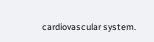cardiovascular system.